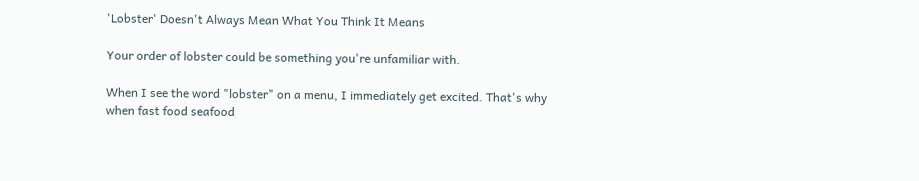'Lobster' Doesn't Always Mean What You Think It Means

Your order of lobster could be something you're unfamiliar with.

When I see the word "lobster" on a menu, I immediately get excited. That's why when fast food seafood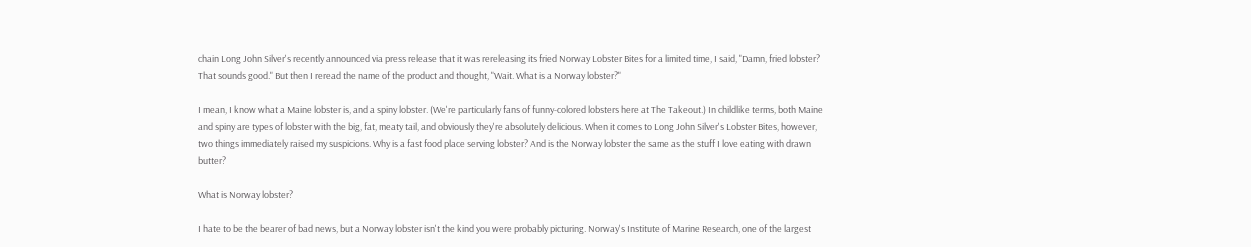chain Long John Silver's recently announced via press release that it was rereleasing its fried Norway Lobster Bites for a limited time, I said, "Damn, fried lobster? That sounds good." But then I reread the name of the product and thought, "Wait. What is a Norway lobster?"

I mean, I know what a Maine lobster is, and a spiny lobster. (We're particularly fans of funny-colored lobsters here at The Takeout.) In childlike terms, both Maine and spiny are types of lobster with the big, fat, meaty tail, and obviously they're absolutely delicious. When it comes to Long John Silver's Lobster Bites, however, two things immediately raised my suspicions. Why is a fast food place serving lobster? And is the Norway lobster the same as the stuff I love eating with drawn butter?

What is Norway lobster?

I hate to be the bearer of bad news, but a Norway lobster isn't the kind you were probably picturing. Norway's Institute of Marine Research, one of the largest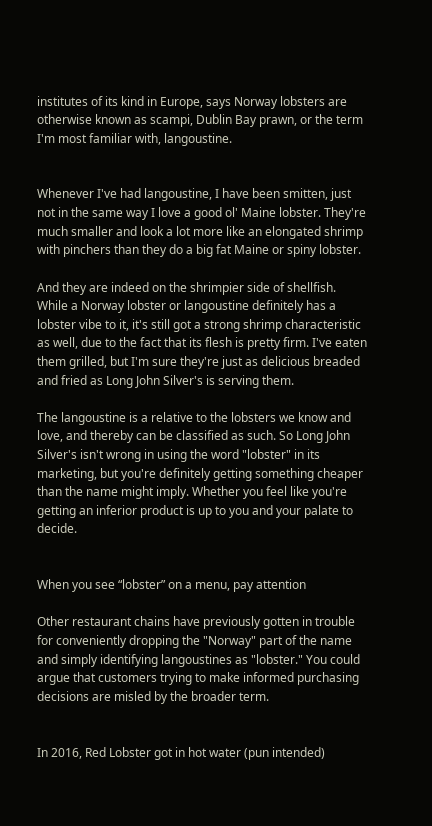institutes of its kind in Europe, says Norway lobsters are otherwise known as scampi, Dublin Bay prawn, or the term I'm most familiar with, langoustine.


Whenever I've had langoustine, I have been smitten, just not in the same way I love a good ol' Maine lobster. They're much smaller and look a lot more like an elongated shrimp with pinchers than they do a big fat Maine or spiny lobster.

And they are indeed on the shrimpier side of shellfish. While a Norway lobster or langoustine definitely has a lobster vibe to it, it's still got a strong shrimp characteristic as well, due to the fact that its flesh is pretty firm. I've eaten them grilled, but I'm sure they're just as delicious breaded and fried as Long John Silver's is serving them.

The langoustine is a relative to the lobsters we know and love, and thereby can be classified as such. So Long John Silver's isn't wrong in using the word "lobster" in its marketing, but you're definitely getting something cheaper than the name might imply. Whether you feel like you're getting an inferior product is up to you and your palate to decide.


When you see “lobster” on a menu, pay attention

Other restaurant chains have previously gotten in trouble for conveniently dropping the "Norway" part of the name and simply identifying langoustines as "lobster." You could argue that customers trying to make informed purchasing decisions are misled by the broader term.


In 2016, Red Lobster got in hot water (pun intended)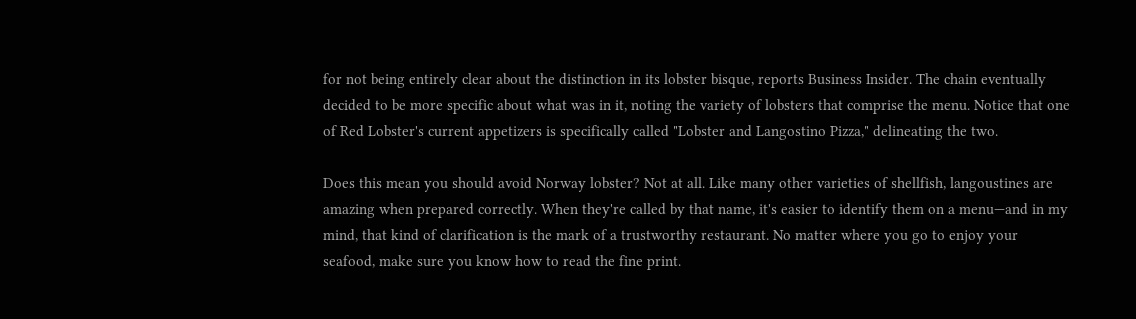for not being entirely clear about the distinction in its lobster bisque, reports Business Insider. The chain eventually decided to be more specific about what was in it, noting the variety of lobsters that comprise the menu. Notice that one of Red Lobster's current appetizers is specifically called "Lobster and Langostino Pizza," delineating the two.

Does this mean you should avoid Norway lobster? Not at all. Like many other varieties of shellfish, langoustines are amazing when prepared correctly. When they're called by that name, it's easier to identify them on a menu—and in my mind, that kind of clarification is the mark of a trustworthy restaurant. No matter where you go to enjoy your seafood, make sure you know how to read the fine print.